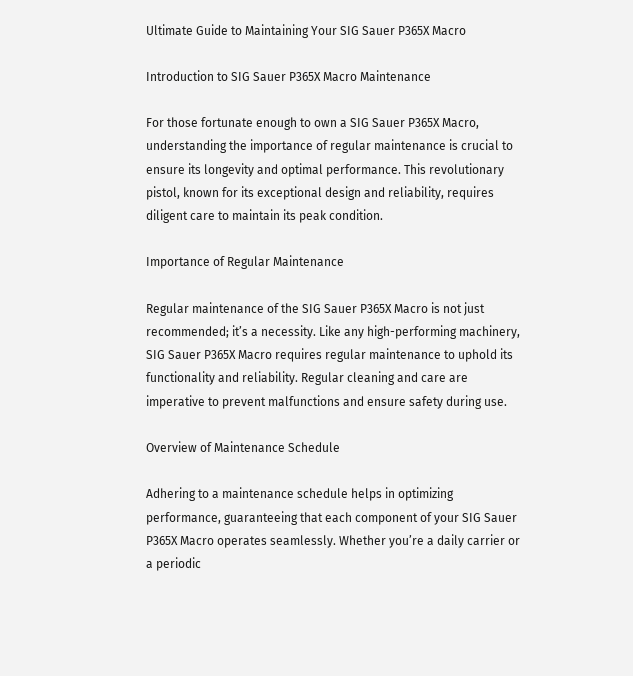Ultimate Guide to Maintaining Your SIG Sauer P365X Macro

Introduction to SIG Sauer P365X Macro Maintenance

For those fortunate enough to own a SIG Sauer P365X Macro, understanding the importance of regular maintenance is crucial to ensure its longevity and optimal performance. This revolutionary pistol, known for its exceptional design and reliability, requires diligent care to maintain its peak condition.

Importance of Regular Maintenance

Regular maintenance of the SIG Sauer P365X Macro is not just recommended; it’s a necessity. Like any high-performing machinery, SIG Sauer P365X Macro requires regular maintenance to uphold its functionality and reliability. Regular cleaning and care are imperative to prevent malfunctions and ensure safety during use.

Overview of Maintenance Schedule

Adhering to a maintenance schedule helps in optimizing performance, guaranteeing that each component of your SIG Sauer P365X Macro operates seamlessly. Whether you’re a daily carrier or a periodic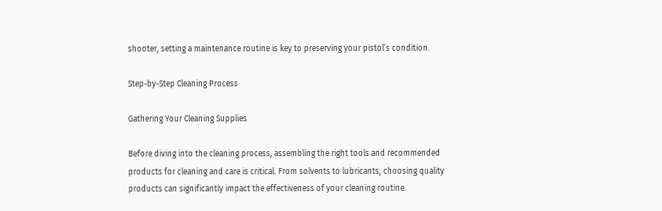shooter, setting a maintenance routine is key to preserving your pistol’s condition.

Step-by-Step Cleaning Process

Gathering Your Cleaning Supplies

Before diving into the cleaning process, assembling the right tools and recommended products for cleaning and care is critical. From solvents to lubricants, choosing quality products can significantly impact the effectiveness of your cleaning routine.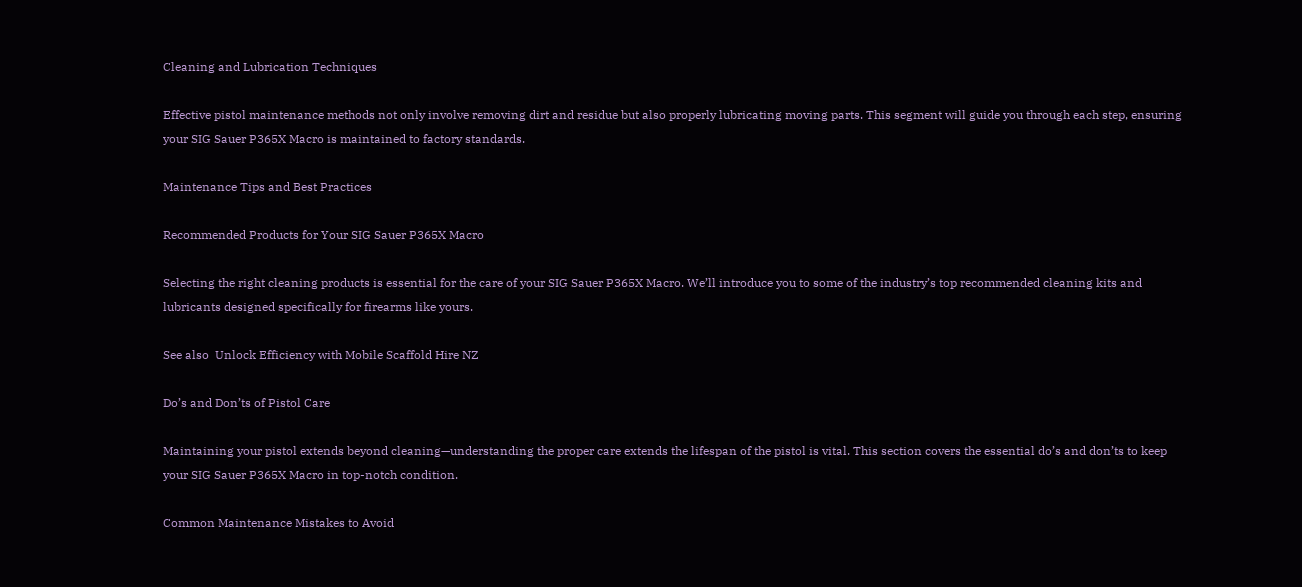Cleaning and Lubrication Techniques

Effective pistol maintenance methods not only involve removing dirt and residue but also properly lubricating moving parts. This segment will guide you through each step, ensuring your SIG Sauer P365X Macro is maintained to factory standards.

Maintenance Tips and Best Practices

Recommended Products for Your SIG Sauer P365X Macro

Selecting the right cleaning products is essential for the care of your SIG Sauer P365X Macro. We’ll introduce you to some of the industry’s top recommended cleaning kits and lubricants designed specifically for firearms like yours.

See also  Unlock Efficiency with Mobile Scaffold Hire NZ

Do’s and Don’ts of Pistol Care

Maintaining your pistol extends beyond cleaning—understanding the proper care extends the lifespan of the pistol is vital. This section covers the essential do’s and don’ts to keep your SIG Sauer P365X Macro in top-notch condition.

Common Maintenance Mistakes to Avoid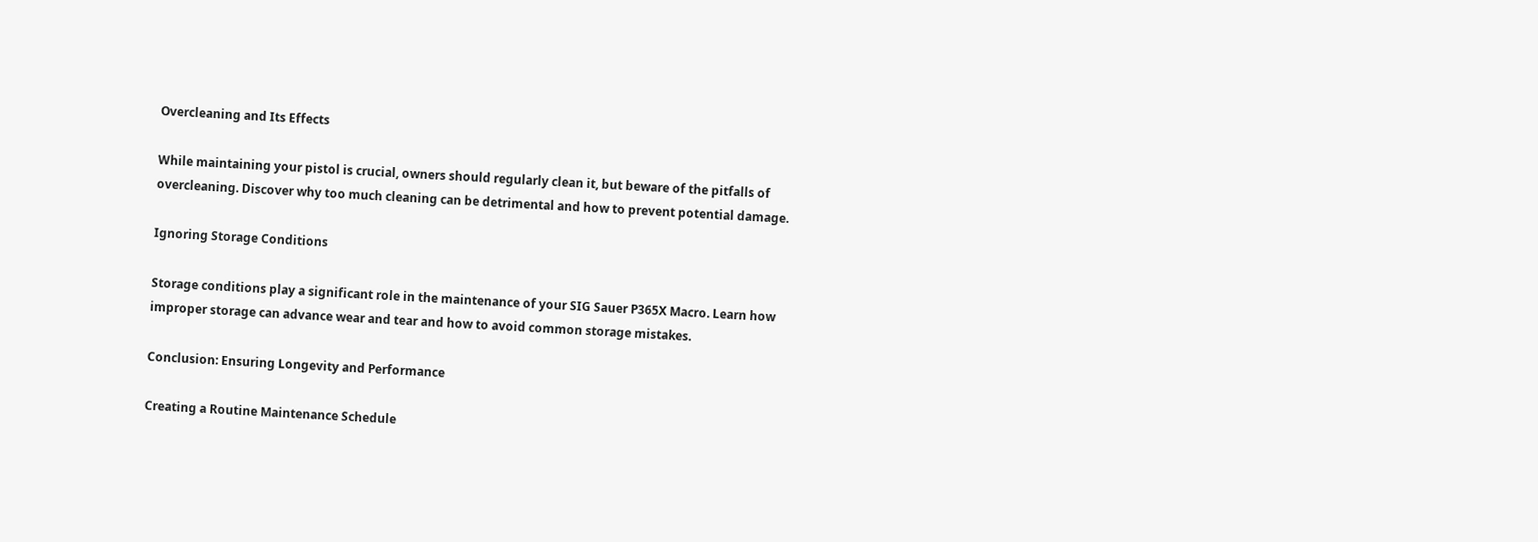Overcleaning and Its Effects

While maintaining your pistol is crucial, owners should regularly clean it, but beware of the pitfalls of overcleaning. Discover why too much cleaning can be detrimental and how to prevent potential damage.

Ignoring Storage Conditions

Storage conditions play a significant role in the maintenance of your SIG Sauer P365X Macro. Learn how improper storage can advance wear and tear and how to avoid common storage mistakes.

Conclusion: Ensuring Longevity and Performance

Creating a Routine Maintenance Schedule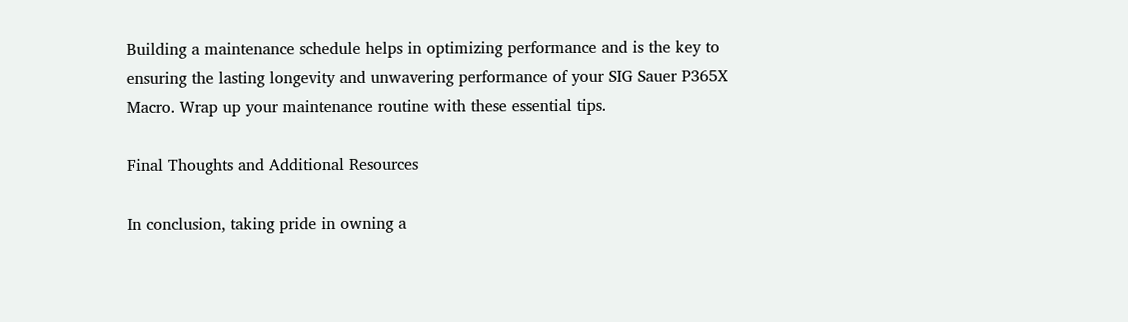Building a maintenance schedule helps in optimizing performance and is the key to ensuring the lasting longevity and unwavering performance of your SIG Sauer P365X Macro. Wrap up your maintenance routine with these essential tips.

Final Thoughts and Additional Resources

In conclusion, taking pride in owning a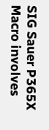SIG Sauer P365X Macro involves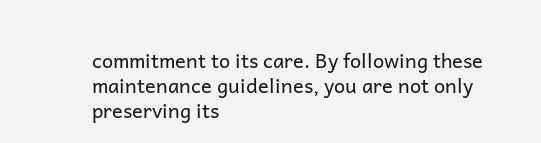commitment to its care. By following these maintenance guidelines, you are not only preserving its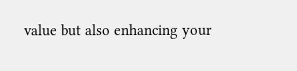value but also enhancing your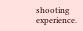shooting experience.